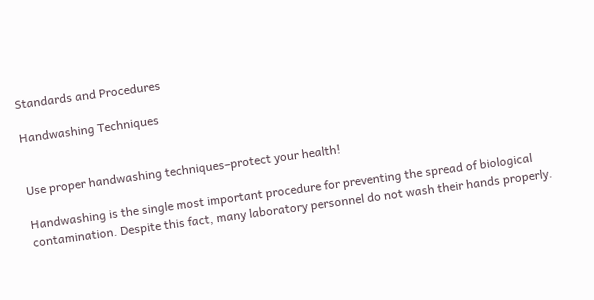Standards and Procedures

Handwashing Techniques


Use proper handwashing techniques–protect your health!

Handwashing is the single most important procedure for preventing the spread of biological contamination. Despite this fact, many laboratory personnel do not wash their hands properly.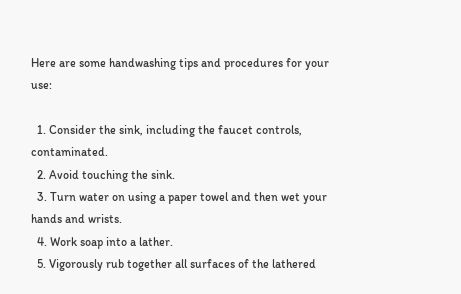Here are some handwashing tips and procedures for your use:

  1. Consider the sink, including the faucet controls, contaminated.
  2. Avoid touching the sink.
  3. Turn water on using a paper towel and then wet your hands and wrists.
  4. Work soap into a lather.
  5. Vigorously rub together all surfaces of the lathered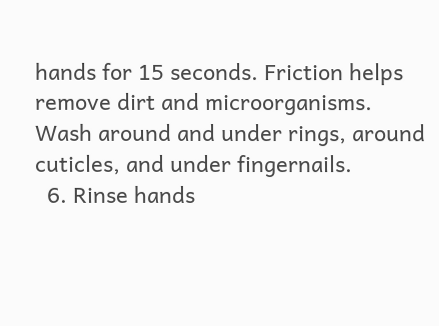hands for 15 seconds. Friction helps remove dirt and microorganisms. Wash around and under rings, around cuticles, and under fingernails.
  6. Rinse hands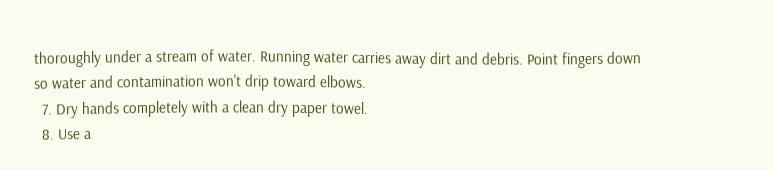thoroughly under a stream of water. Running water carries away dirt and debris. Point fingers down so water and contamination won't drip toward elbows.
  7. Dry hands completely with a clean dry paper towel.
  8. Use a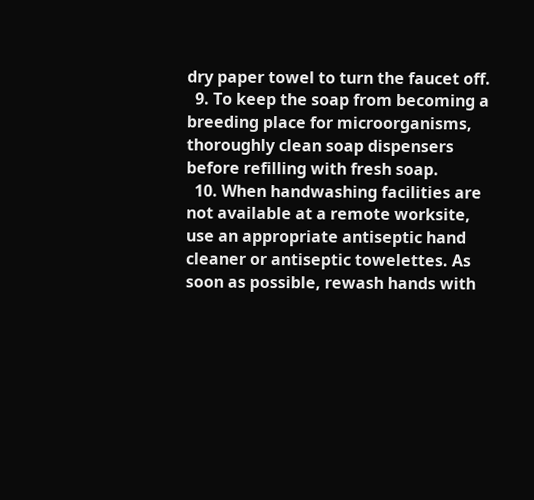dry paper towel to turn the faucet off.
  9. To keep the soap from becoming a breeding place for microorganisms, thoroughly clean soap dispensers before refilling with fresh soap.
  10. When handwashing facilities are not available at a remote worksite, use an appropriate antiseptic hand cleaner or antiseptic towelettes. As soon as possible, rewash hands with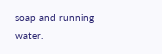soap and running water.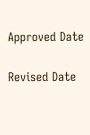Approved Date

Revised Date